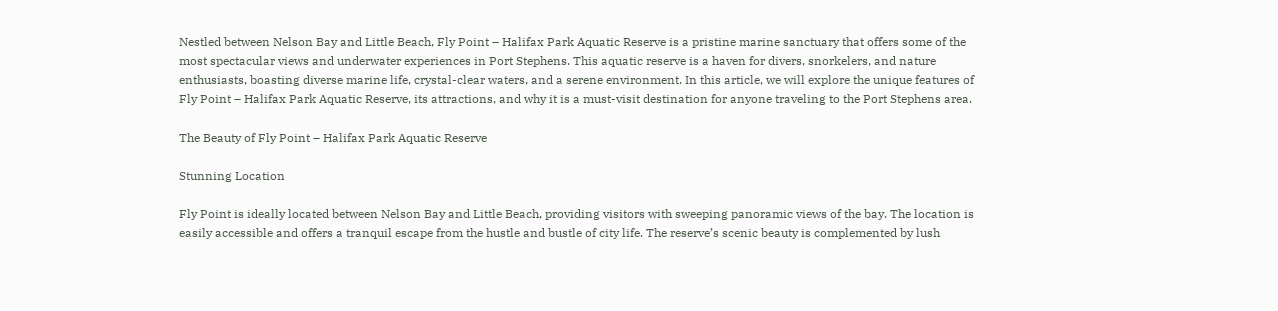Nestled between Nelson Bay and Little Beach, Fly Point – Halifax Park Aquatic Reserve is a pristine marine sanctuary that offers some of the most spectacular views and underwater experiences in Port Stephens. This aquatic reserve is a haven for divers, snorkelers, and nature enthusiasts, boasting diverse marine life, crystal-clear waters, and a serene environment. In this article, we will explore the unique features of Fly Point – Halifax Park Aquatic Reserve, its attractions, and why it is a must-visit destination for anyone traveling to the Port Stephens area.

The Beauty of Fly Point – Halifax Park Aquatic Reserve

Stunning Location

Fly Point is ideally located between Nelson Bay and Little Beach, providing visitors with sweeping panoramic views of the bay. The location is easily accessible and offers a tranquil escape from the hustle and bustle of city life. The reserve’s scenic beauty is complemented by lush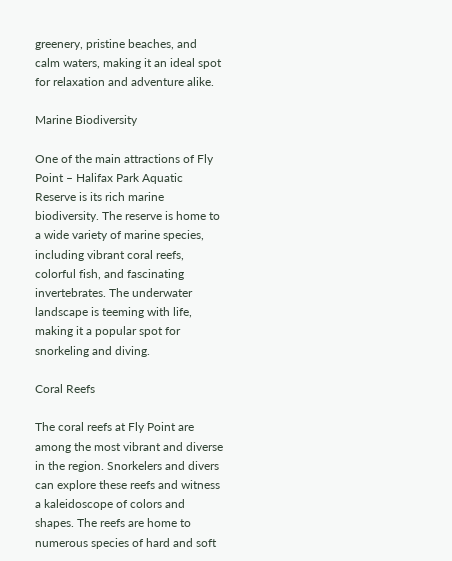greenery, pristine beaches, and calm waters, making it an ideal spot for relaxation and adventure alike.

Marine Biodiversity

One of the main attractions of Fly Point – Halifax Park Aquatic Reserve is its rich marine biodiversity. The reserve is home to a wide variety of marine species, including vibrant coral reefs, colorful fish, and fascinating invertebrates. The underwater landscape is teeming with life, making it a popular spot for snorkeling and diving.

Coral Reefs

The coral reefs at Fly Point are among the most vibrant and diverse in the region. Snorkelers and divers can explore these reefs and witness a kaleidoscope of colors and shapes. The reefs are home to numerous species of hard and soft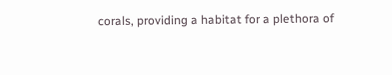corals, providing a habitat for a plethora of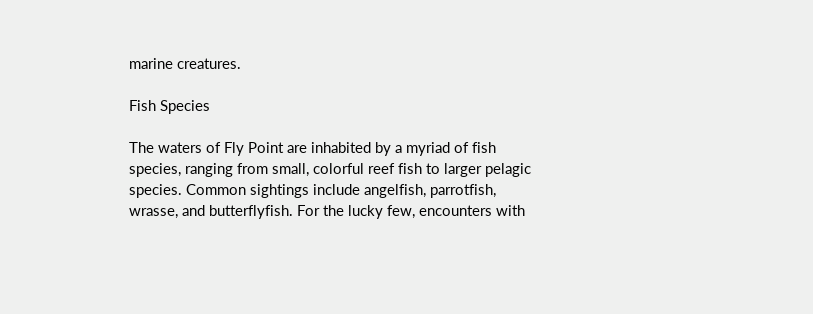marine creatures.

Fish Species

The waters of Fly Point are inhabited by a myriad of fish species, ranging from small, colorful reef fish to larger pelagic species. Common sightings include angelfish, parrotfish, wrasse, and butterflyfish. For the lucky few, encounters with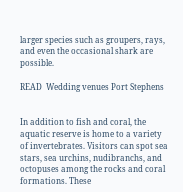larger species such as groupers, rays, and even the occasional shark are possible.

READ  Wedding venues Port Stephens


In addition to fish and coral, the aquatic reserve is home to a variety of invertebrates. Visitors can spot sea stars, sea urchins, nudibranchs, and octopuses among the rocks and coral formations. These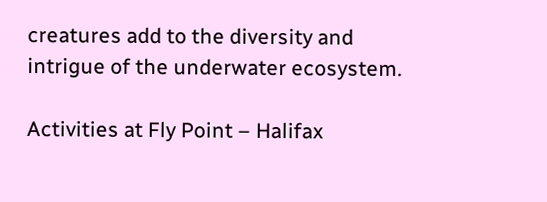creatures add to the diversity and intrigue of the underwater ecosystem.

Activities at Fly Point – Halifax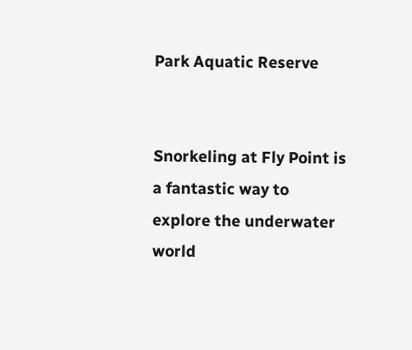Park Aquatic Reserve


Snorkeling at Fly Point is a fantastic way to explore the underwater world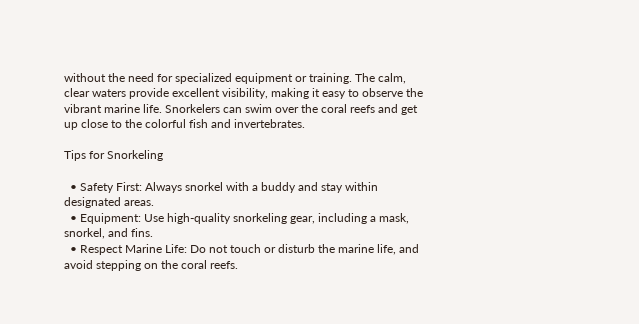without the need for specialized equipment or training. The calm, clear waters provide excellent visibility, making it easy to observe the vibrant marine life. Snorkelers can swim over the coral reefs and get up close to the colorful fish and invertebrates.

Tips for Snorkeling

  • Safety First: Always snorkel with a buddy and stay within designated areas.
  • Equipment: Use high-quality snorkeling gear, including a mask, snorkel, and fins.
  • Respect Marine Life: Do not touch or disturb the marine life, and avoid stepping on the coral reefs.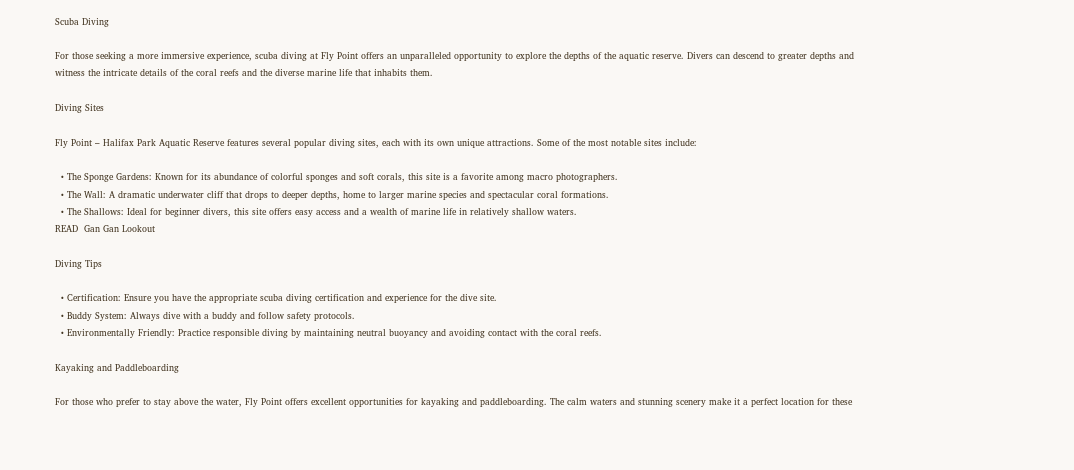Scuba Diving

For those seeking a more immersive experience, scuba diving at Fly Point offers an unparalleled opportunity to explore the depths of the aquatic reserve. Divers can descend to greater depths and witness the intricate details of the coral reefs and the diverse marine life that inhabits them.

Diving Sites

Fly Point – Halifax Park Aquatic Reserve features several popular diving sites, each with its own unique attractions. Some of the most notable sites include:

  • The Sponge Gardens: Known for its abundance of colorful sponges and soft corals, this site is a favorite among macro photographers.
  • The Wall: A dramatic underwater cliff that drops to deeper depths, home to larger marine species and spectacular coral formations.
  • The Shallows: Ideal for beginner divers, this site offers easy access and a wealth of marine life in relatively shallow waters.
READ  Gan Gan Lookout

Diving Tips

  • Certification: Ensure you have the appropriate scuba diving certification and experience for the dive site.
  • Buddy System: Always dive with a buddy and follow safety protocols.
  • Environmentally Friendly: Practice responsible diving by maintaining neutral buoyancy and avoiding contact with the coral reefs.

Kayaking and Paddleboarding

For those who prefer to stay above the water, Fly Point offers excellent opportunities for kayaking and paddleboarding. The calm waters and stunning scenery make it a perfect location for these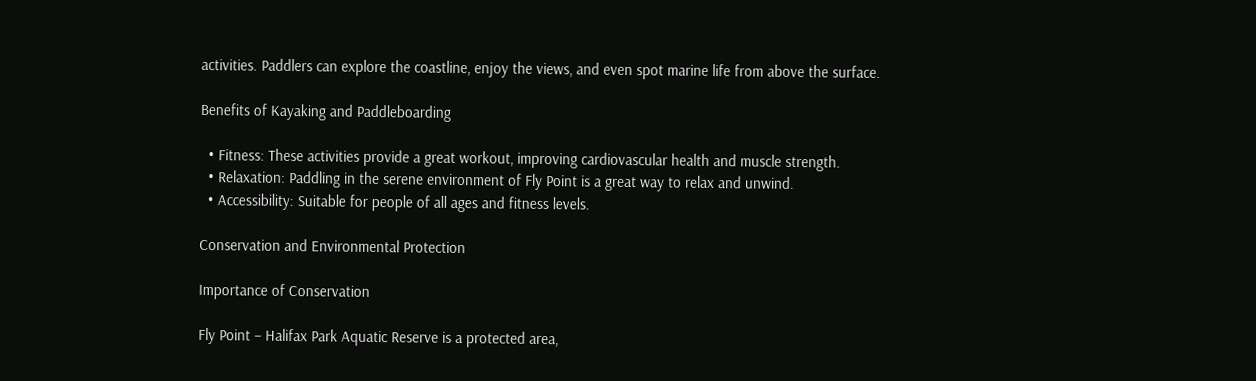activities. Paddlers can explore the coastline, enjoy the views, and even spot marine life from above the surface.

Benefits of Kayaking and Paddleboarding

  • Fitness: These activities provide a great workout, improving cardiovascular health and muscle strength.
  • Relaxation: Paddling in the serene environment of Fly Point is a great way to relax and unwind.
  • Accessibility: Suitable for people of all ages and fitness levels.

Conservation and Environmental Protection

Importance of Conservation

Fly Point – Halifax Park Aquatic Reserve is a protected area,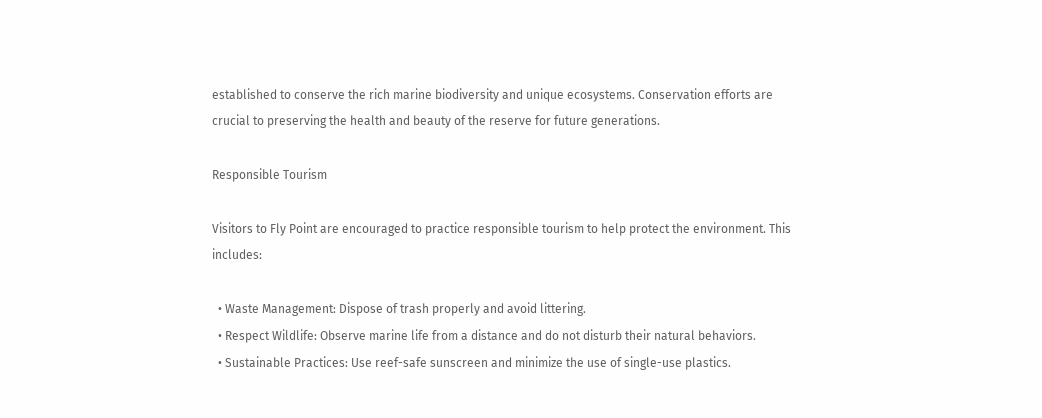established to conserve the rich marine biodiversity and unique ecosystems. Conservation efforts are crucial to preserving the health and beauty of the reserve for future generations.

Responsible Tourism

Visitors to Fly Point are encouraged to practice responsible tourism to help protect the environment. This includes:

  • Waste Management: Dispose of trash properly and avoid littering.
  • Respect Wildlife: Observe marine life from a distance and do not disturb their natural behaviors.
  • Sustainable Practices: Use reef-safe sunscreen and minimize the use of single-use plastics.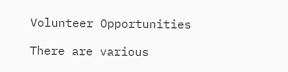Volunteer Opportunities

There are various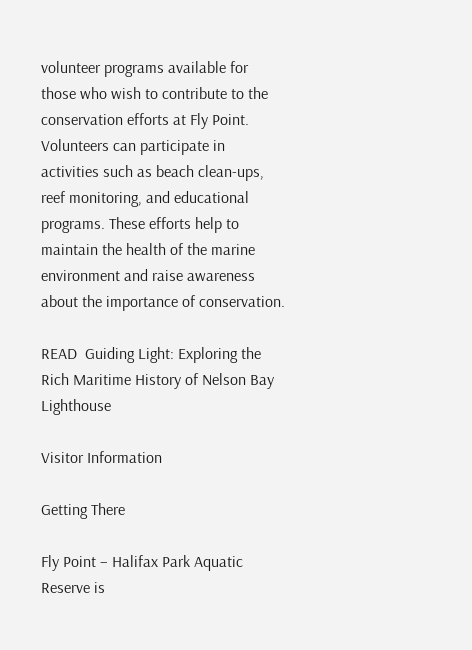volunteer programs available for those who wish to contribute to the conservation efforts at Fly Point. Volunteers can participate in activities such as beach clean-ups, reef monitoring, and educational programs. These efforts help to maintain the health of the marine environment and raise awareness about the importance of conservation.

READ  Guiding Light: Exploring the Rich Maritime History of Nelson Bay Lighthouse

Visitor Information

Getting There

Fly Point – Halifax Park Aquatic Reserve is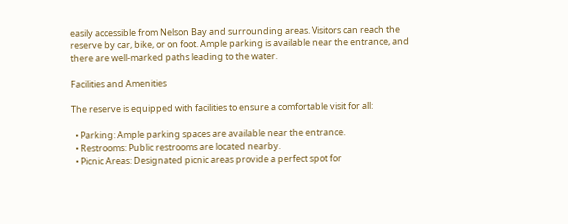easily accessible from Nelson Bay and surrounding areas. Visitors can reach the reserve by car, bike, or on foot. Ample parking is available near the entrance, and there are well-marked paths leading to the water.

Facilities and Amenities

The reserve is equipped with facilities to ensure a comfortable visit for all:

  • Parking: Ample parking spaces are available near the entrance.
  • Restrooms: Public restrooms are located nearby.
  • Picnic Areas: Designated picnic areas provide a perfect spot for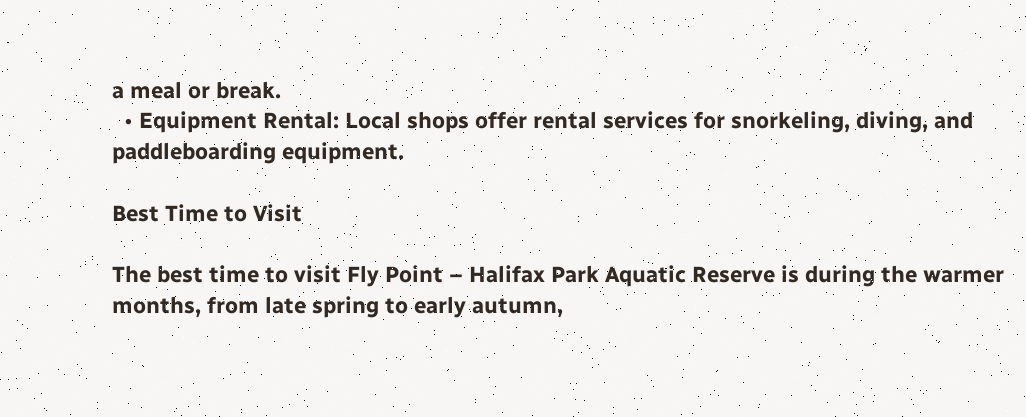a meal or break.
  • Equipment Rental: Local shops offer rental services for snorkeling, diving, and paddleboarding equipment.

Best Time to Visit

The best time to visit Fly Point – Halifax Park Aquatic Reserve is during the warmer months, from late spring to early autumn,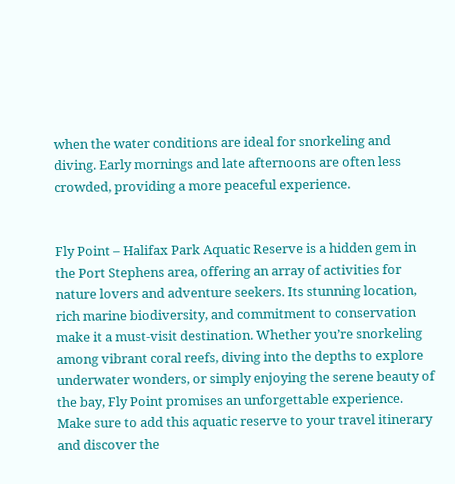when the water conditions are ideal for snorkeling and diving. Early mornings and late afternoons are often less crowded, providing a more peaceful experience.


Fly Point – Halifax Park Aquatic Reserve is a hidden gem in the Port Stephens area, offering an array of activities for nature lovers and adventure seekers. Its stunning location, rich marine biodiversity, and commitment to conservation make it a must-visit destination. Whether you’re snorkeling among vibrant coral reefs, diving into the depths to explore underwater wonders, or simply enjoying the serene beauty of the bay, Fly Point promises an unforgettable experience. Make sure to add this aquatic reserve to your travel itinerary and discover the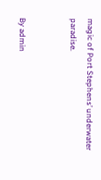magic of Port Stephens’ underwater paradise.


By admin